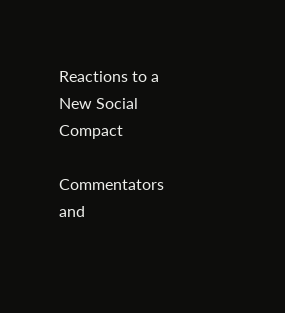Reactions to a New Social Compact

Commentators and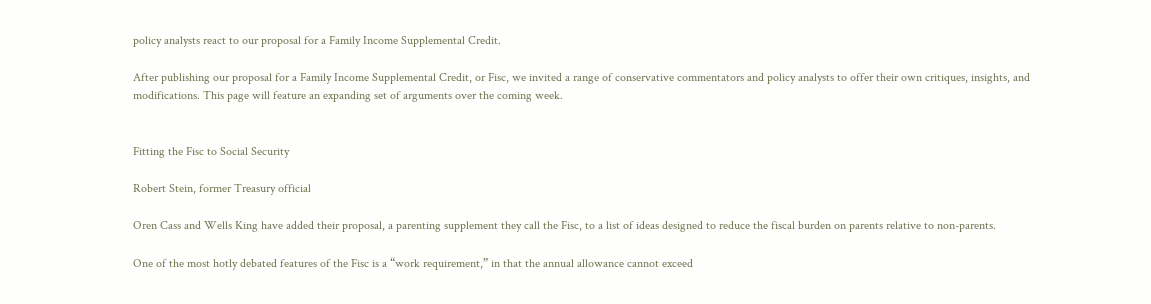policy analysts react to our proposal for a Family Income Supplemental Credit.

After publishing our proposal for a Family Income Supplemental Credit, or Fisc, we invited a range of conservative commentators and policy analysts to offer their own critiques, insights, and modifications. This page will feature an expanding set of arguments over the coming week.


Fitting the Fisc to Social Security

Robert Stein, former Treasury official

Oren Cass and Wells King have added their proposal, a parenting supplement they call the Fisc, to a list of ideas designed to reduce the fiscal burden on parents relative to non-parents.

One of the most hotly debated features of the Fisc is a “work requirement,” in that the annual allowance cannot exceed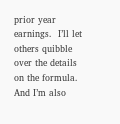prior year earnings.  I’ll let others quibble over the details on the formula.  And I’m also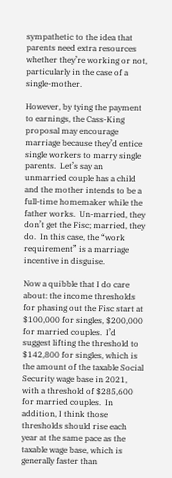sympathetic to the idea that parents need extra resources whether they’re working or not, particularly in the case of a single-mother.

However, by tying the payment to earnings, the Cass-King proposal may encourage marriage because they’d entice single workers to marry single parents.  Let’s say an unmarried couple has a child and the mother intends to be a full-time homemaker while the father works.  Un-married, they don’t get the Fisc; married, they do.  In this case, the “work requirement” is a marriage incentive in disguise.

Now a quibble that I do care about: the income thresholds for phasing out the Fisc start at $100,000 for singles, $200,000 for married couples.  I’d suggest lifting the threshold to $142,800 for singles, which is the amount of the taxable Social Security wage base in 2021, with a threshold of $285,600 for married couples.  In addition, I think those thresholds should rise each year at the same pace as the taxable wage base, which is generally faster than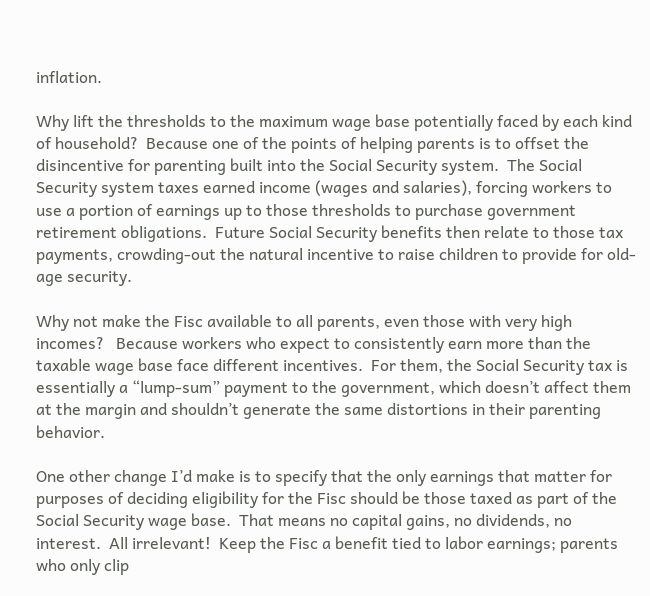inflation.

Why lift the thresholds to the maximum wage base potentially faced by each kind of household?  Because one of the points of helping parents is to offset the disincentive for parenting built into the Social Security system.  The Social Security system taxes earned income (wages and salaries), forcing workers to use a portion of earnings up to those thresholds to purchase government retirement obligations.  Future Social Security benefits then relate to those tax payments, crowding-out the natural incentive to raise children to provide for old-age security.

Why not make the Fisc available to all parents, even those with very high incomes?   Because workers who expect to consistently earn more than the taxable wage base face different incentives.  For them, the Social Security tax is essentially a “lump-sum” payment to the government, which doesn’t affect them at the margin and shouldn’t generate the same distortions in their parenting behavior.

One other change I’d make is to specify that the only earnings that matter for purposes of deciding eligibility for the Fisc should be those taxed as part of the Social Security wage base.  That means no capital gains, no dividends, no interest.  All irrelevant!  Keep the Fisc a benefit tied to labor earnings; parents who only clip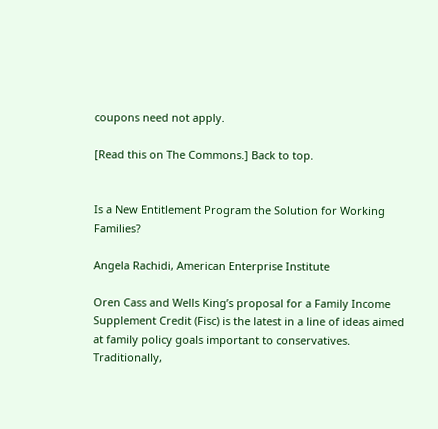coupons need not apply.

[Read this on The Commons.] Back to top.


Is a New Entitlement Program the Solution for Working Families?

Angela Rachidi, American Enterprise Institute

Oren Cass and Wells King’s proposal for a Family Income Supplement Credit (Fisc) is the latest in a line of ideas aimed at family policy goals important to conservatives. Traditionally,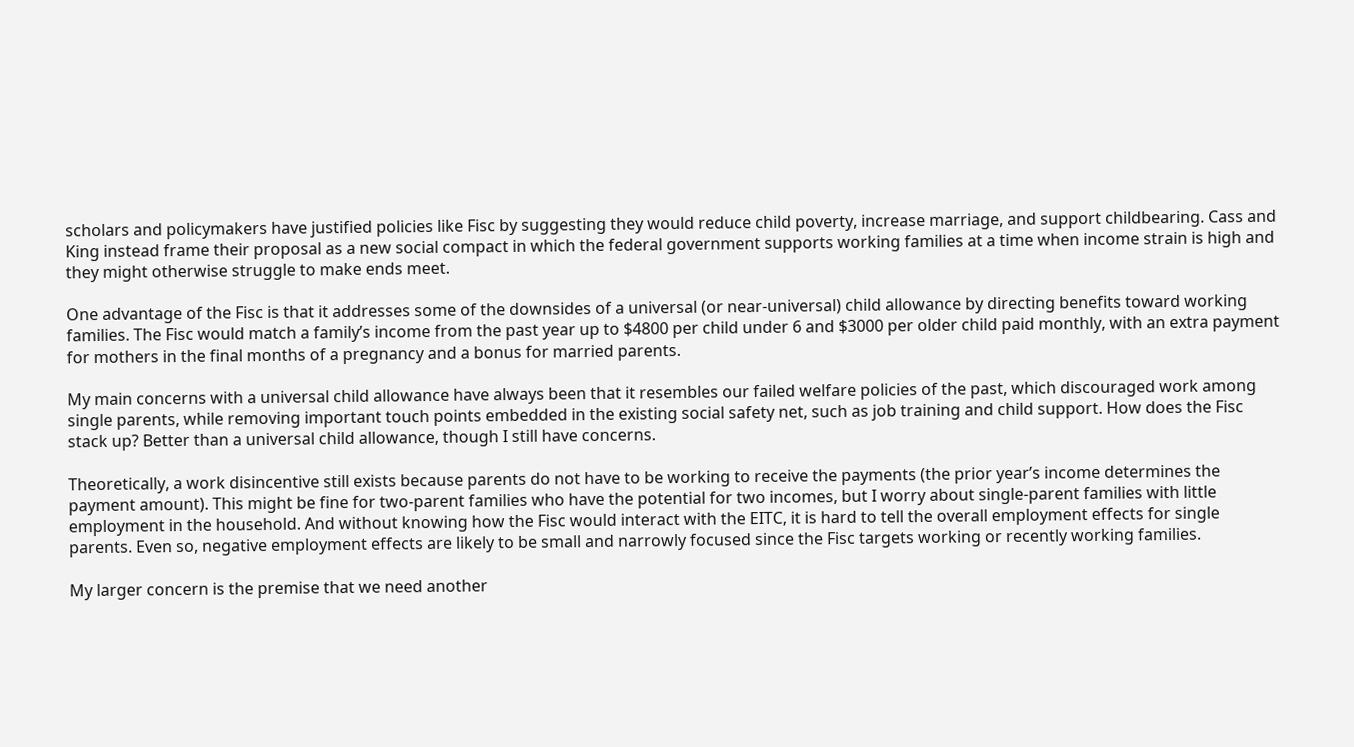scholars and policymakers have justified policies like Fisc by suggesting they would reduce child poverty, increase marriage, and support childbearing. Cass and King instead frame their proposal as a new social compact in which the federal government supports working families at a time when income strain is high and they might otherwise struggle to make ends meet.

One advantage of the Fisc is that it addresses some of the downsides of a universal (or near-universal) child allowance by directing benefits toward working families. The Fisc would match a family’s income from the past year up to $4800 per child under 6 and $3000 per older child paid monthly, with an extra payment for mothers in the final months of a pregnancy and a bonus for married parents.

My main concerns with a universal child allowance have always been that it resembles our failed welfare policies of the past, which discouraged work among single parents, while removing important touch points embedded in the existing social safety net, such as job training and child support. How does the Fisc stack up? Better than a universal child allowance, though I still have concerns.

Theoretically, a work disincentive still exists because parents do not have to be working to receive the payments (the prior year’s income determines the payment amount). This might be fine for two-parent families who have the potential for two incomes, but I worry about single-parent families with little employment in the household. And without knowing how the Fisc would interact with the EITC, it is hard to tell the overall employment effects for single parents. Even so, negative employment effects are likely to be small and narrowly focused since the Fisc targets working or recently working families.

My larger concern is the premise that we need another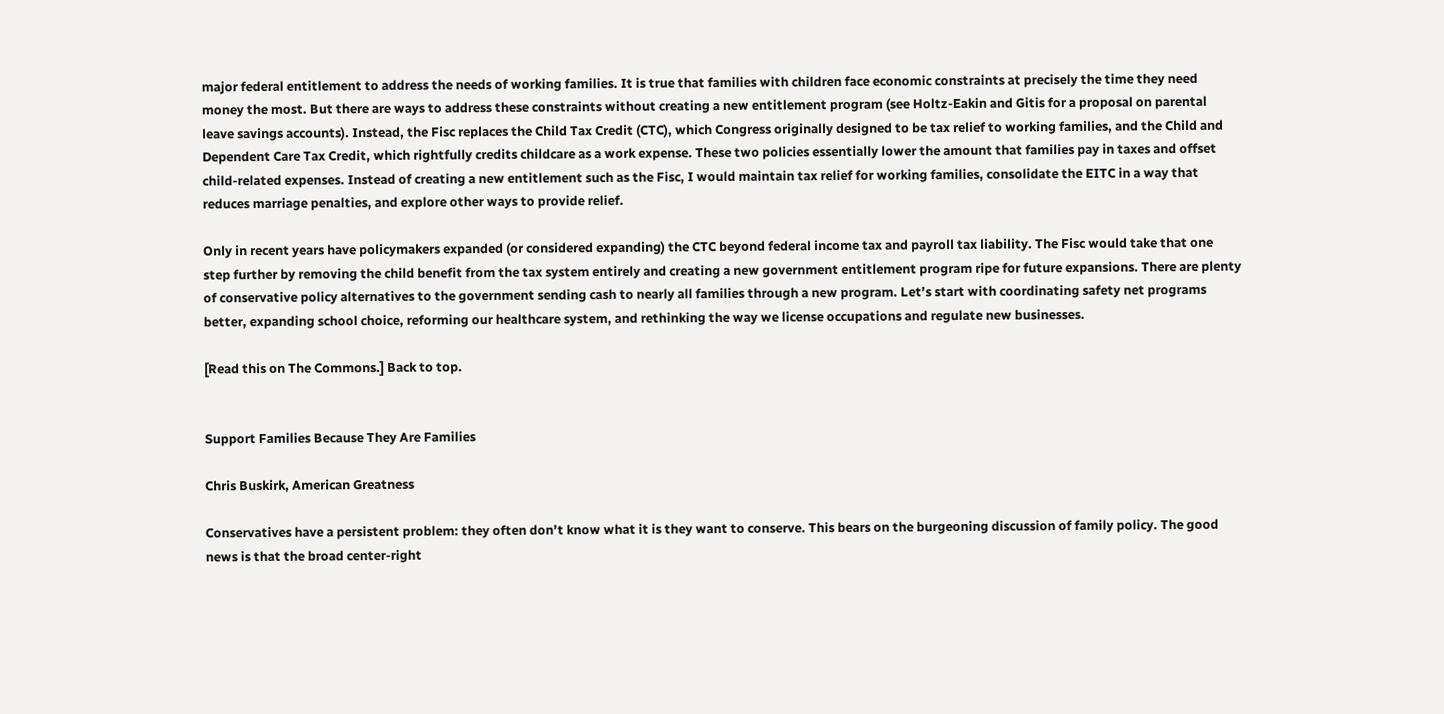major federal entitlement to address the needs of working families. It is true that families with children face economic constraints at precisely the time they need money the most. But there are ways to address these constraints without creating a new entitlement program (see Holtz-Eakin and Gitis for a proposal on parental leave savings accounts). Instead, the Fisc replaces the Child Tax Credit (CTC), which Congress originally designed to be tax relief to working families, and the Child and Dependent Care Tax Credit, which rightfully credits childcare as a work expense. These two policies essentially lower the amount that families pay in taxes and offset child-related expenses. Instead of creating a new entitlement such as the Fisc, I would maintain tax relief for working families, consolidate the EITC in a way that reduces marriage penalties, and explore other ways to provide relief.

Only in recent years have policymakers expanded (or considered expanding) the CTC beyond federal income tax and payroll tax liability. The Fisc would take that one step further by removing the child benefit from the tax system entirely and creating a new government entitlement program ripe for future expansions. There are plenty of conservative policy alternatives to the government sending cash to nearly all families through a new program. Let’s start with coordinating safety net programs better, expanding school choice, reforming our healthcare system, and rethinking the way we license occupations and regulate new businesses.

[Read this on The Commons.] Back to top.


Support Families Because They Are Families

Chris Buskirk, American Greatness

Conservatives have a persistent problem: they often don’t know what it is they want to conserve. This bears on the burgeoning discussion of family policy. The good news is that the broad center-right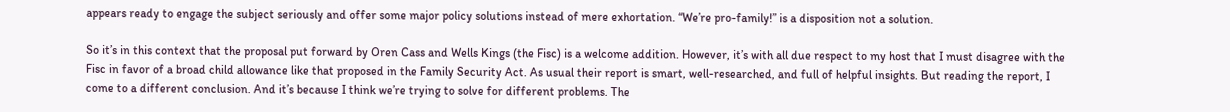appears ready to engage the subject seriously and offer some major policy solutions instead of mere exhortation. “We’re pro-family!” is a disposition not a solution.

So it’s in this context that the proposal put forward by Oren Cass and Wells Kings (the Fisc) is a welcome addition. However, it’s with all due respect to my host that I must disagree with the Fisc in favor of a broad child allowance like that proposed in the Family Security Act. As usual their report is smart, well-researched, and full of helpful insights. But reading the report, I come to a different conclusion. And it’s because I think we’re trying to solve for different problems. The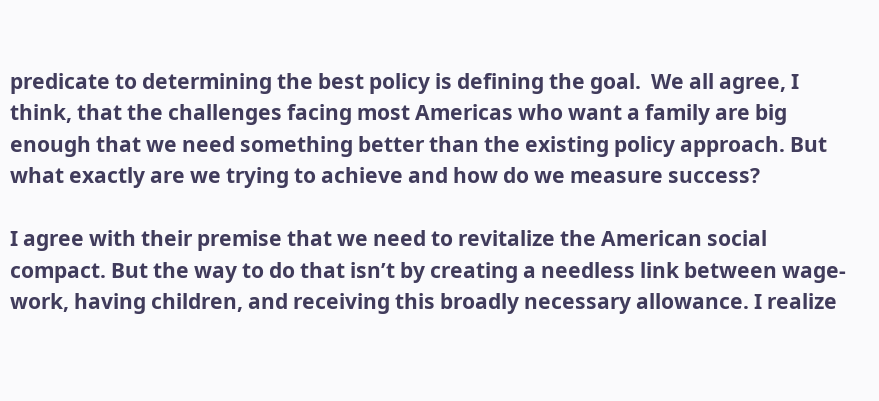predicate to determining the best policy is defining the goal.  We all agree, I think, that the challenges facing most Americas who want a family are big enough that we need something better than the existing policy approach. But what exactly are we trying to achieve and how do we measure success?

I agree with their premise that we need to revitalize the American social compact. But the way to do that isn’t by creating a needless link between wage-work, having children, and receiving this broadly necessary allowance. I realize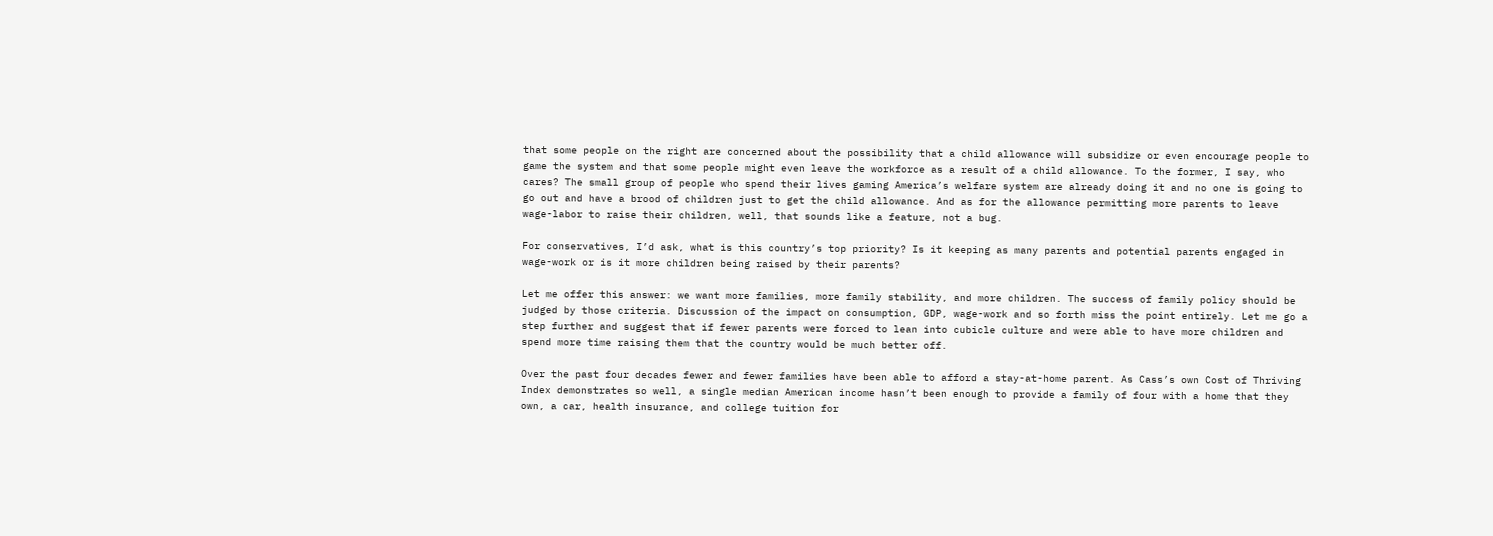that some people on the right are concerned about the possibility that a child allowance will subsidize or even encourage people to game the system and that some people might even leave the workforce as a result of a child allowance. To the former, I say, who cares? The small group of people who spend their lives gaming America’s welfare system are already doing it and no one is going to go out and have a brood of children just to get the child allowance. And as for the allowance permitting more parents to leave wage-labor to raise their children, well, that sounds like a feature, not a bug.

For conservatives, I’d ask, what is this country’s top priority? Is it keeping as many parents and potential parents engaged in wage-work or is it more children being raised by their parents?

Let me offer this answer: we want more families, more family stability, and more children. The success of family policy should be judged by those criteria. Discussion of the impact on consumption, GDP, wage-work and so forth miss the point entirely. Let me go a step further and suggest that if fewer parents were forced to lean into cubicle culture and were able to have more children and spend more time raising them that the country would be much better off.

Over the past four decades fewer and fewer families have been able to afford a stay-at-home parent. As Cass’s own Cost of Thriving Index demonstrates so well, a single median American income hasn’t been enough to provide a family of four with a home that they own, a car, health insurance, and college tuition for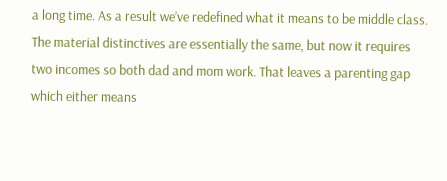a long time. As a result we’ve redefined what it means to be middle class. The material distinctives are essentially the same, but now it requires two incomes so both dad and mom work. That leaves a parenting gap which either means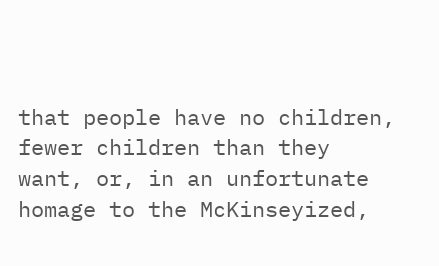that people have no children, fewer children than they want, or, in an unfortunate homage to the McKinseyized,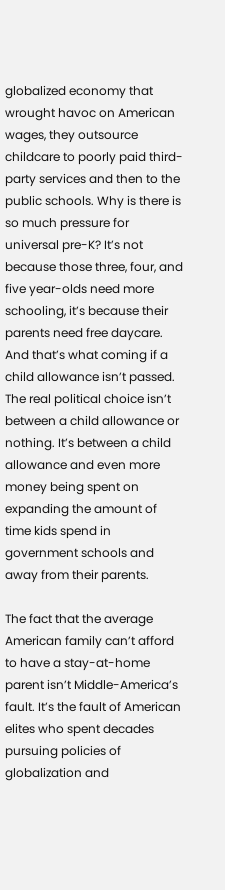globalized economy that wrought havoc on American wages, they outsource childcare to poorly paid third-party services and then to the public schools. Why is there is so much pressure for universal pre-K? It’s not because those three, four, and five year-olds need more schooling, it’s because their parents need free daycare. And that’s what coming if a child allowance isn’t passed. The real political choice isn’t between a child allowance or nothing. It’s between a child allowance and even more money being spent on expanding the amount of time kids spend in government schools and away from their parents.

The fact that the average American family can’t afford to have a stay-at-home parent isn’t Middle-America’s fault. It’s the fault of American elites who spent decades pursuing policies of globalization and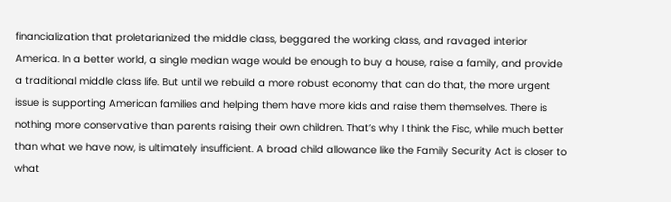financialization that proletarianized the middle class, beggared the working class, and ravaged interior America. In a better world, a single median wage would be enough to buy a house, raise a family, and provide a traditional middle class life. But until we rebuild a more robust economy that can do that, the more urgent issue is supporting American families and helping them have more kids and raise them themselves. There is nothing more conservative than parents raising their own children. That’s why I think the Fisc, while much better than what we have now, is ultimately insufficient. A broad child allowance like the Family Security Act is closer to what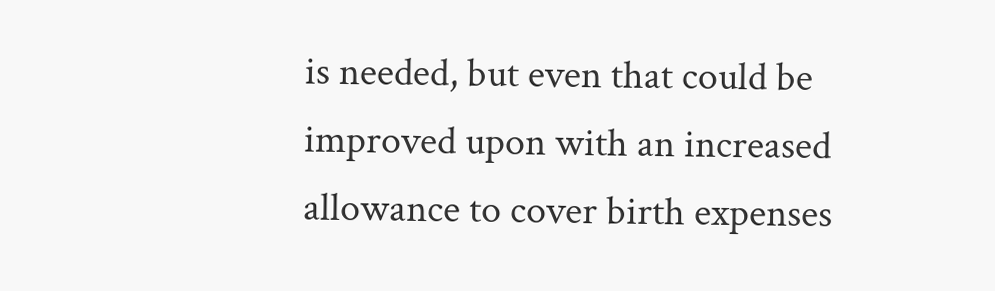is needed, but even that could be improved upon with an increased allowance to cover birth expenses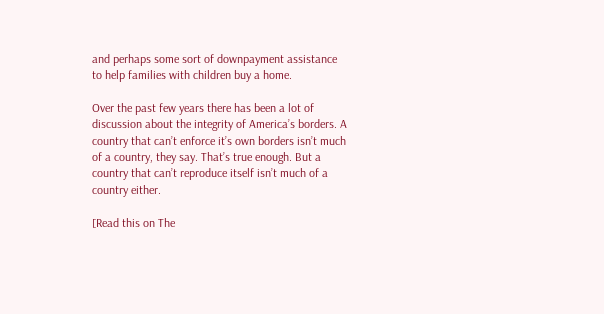and perhaps some sort of downpayment assistance to help families with children buy a home.

Over the past few years there has been a lot of discussion about the integrity of America’s borders. A country that can’t enforce it’s own borders isn’t much of a country, they say. That’s true enough. But a country that can’t reproduce itself isn’t much of a country either.

[Read this on The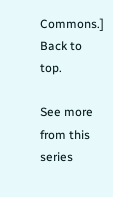Commons.] Back to top.

See more from this series